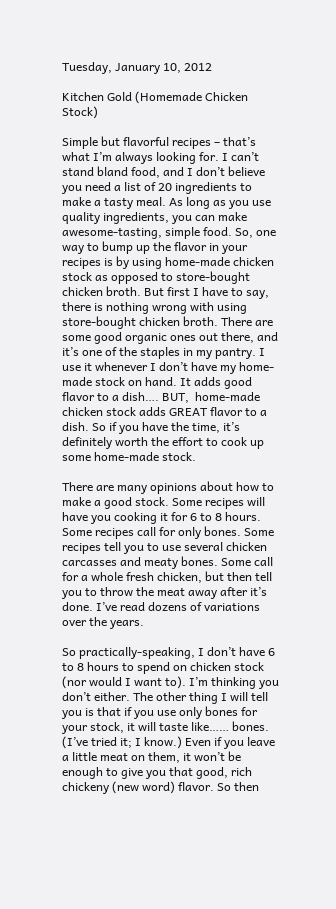Tuesday, January 10, 2012

Kitchen Gold (Homemade Chicken Stock)

Simple but flavorful recipes – that’s what I’m always looking for. I can’t stand bland food, and I don’t believe you need a list of 20 ingredients to make a tasty meal. As long as you use quality ingredients, you can make awesome-tasting, simple food. So, one way to bump up the flavor in your recipes is by using home-made chicken stock as opposed to store-bought chicken broth. But first I have to say, there is nothing wrong with using store-bought chicken broth. There are some good organic ones out there, and it’s one of the staples in my pantry. I use it whenever I don’t have my home-made stock on hand. It adds good flavor to a dish…. BUT,  home-made chicken stock adds GREAT flavor to a dish. So if you have the time, it’s definitely worth the effort to cook up some home-made stock.

There are many opinions about how to make a good stock. Some recipes will have you cooking it for 6 to 8 hours. Some recipes call for only bones. Some recipes tell you to use several chicken carcasses and meaty bones. Some call for a whole fresh chicken, but then tell you to throw the meat away after it’s done. I’ve read dozens of variations over the years.

So practically-speaking, I don’t have 6 to 8 hours to spend on chicken stock (nor would I want to). I’m thinking you don’t either. The other thing I will tell you is that if you use only bones for your stock, it will taste like…… bones. (I’ve tried it; I know.) Even if you leave a little meat on them, it won’t be enough to give you that good, rich chickeny (new word) flavor. So then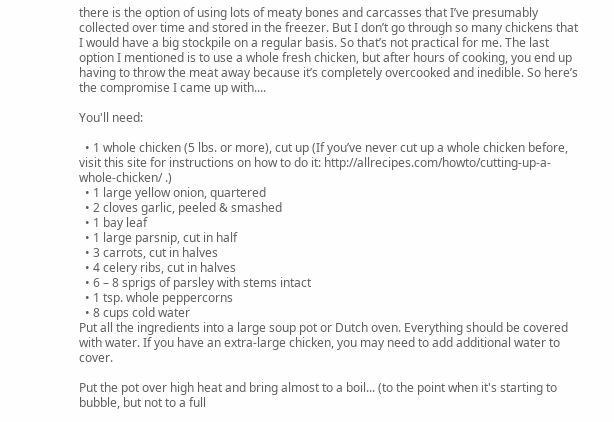there is the option of using lots of meaty bones and carcasses that I’ve presumably collected over time and stored in the freezer. But I don’t go through so many chickens that I would have a big stockpile on a regular basis. So that’s not practical for me. The last option I mentioned is to use a whole fresh chicken, but after hours of cooking, you end up having to throw the meat away because it’s completely overcooked and inedible. So here’s the compromise I came up with....

You'll need:

  • 1 whole chicken (5 lbs. or more), cut up (If you’ve never cut up a whole chicken before, visit this site for instructions on how to do it: http://allrecipes.com/howto/cutting-up-a-whole-chicken/ .)
  • 1 large yellow onion, quartered
  • 2 cloves garlic, peeled & smashed
  • 1 bay leaf
  • 1 large parsnip, cut in half
  • 3 carrots, cut in halves
  • 4 celery ribs, cut in halves
  • 6 – 8 sprigs of parsley with stems intact
  • 1 tsp. whole peppercorns
  • 8 cups cold water
Put all the ingredients into a large soup pot or Dutch oven. Everything should be covered with water. If you have an extra-large chicken, you may need to add additional water to cover.

Put the pot over high heat and bring almost to a boil... (to the point when it's starting to bubble, but not to a full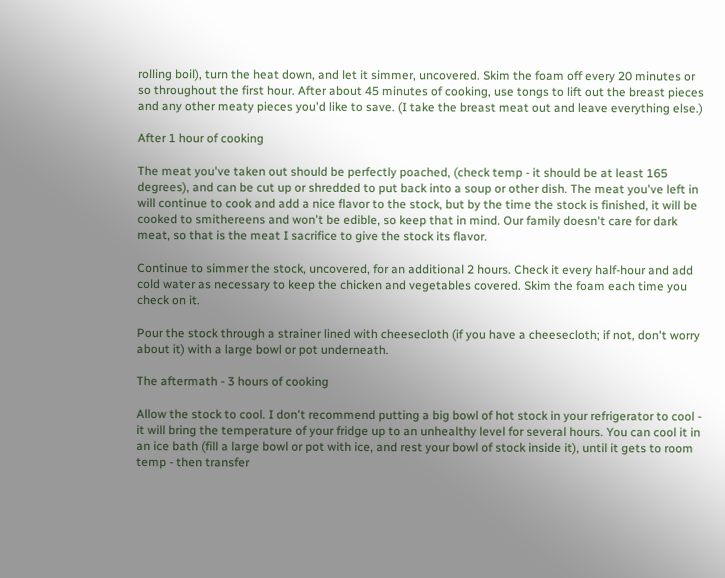rolling boil), turn the heat down, and let it simmer, uncovered. Skim the foam off every 20 minutes or so throughout the first hour. After about 45 minutes of cooking, use tongs to lift out the breast pieces and any other meaty pieces you'd like to save. (I take the breast meat out and leave everything else.)

After 1 hour of cooking

The meat you've taken out should be perfectly poached, (check temp - it should be at least 165 degrees), and can be cut up or shredded to put back into a soup or other dish. The meat you've left in will continue to cook and add a nice flavor to the stock, but by the time the stock is finished, it will be cooked to smithereens and won't be edible, so keep that in mind. Our family doesn't care for dark meat, so that is the meat I sacrifice to give the stock its flavor.

Continue to simmer the stock, uncovered, for an additional 2 hours. Check it every half-hour and add cold water as necessary to keep the chicken and vegetables covered. Skim the foam each time you check on it.

Pour the stock through a strainer lined with cheesecloth (if you have a cheesecloth; if not, don't worry about it) with a large bowl or pot underneath.

The aftermath - 3 hours of cooking

Allow the stock to cool. I don't recommend putting a big bowl of hot stock in your refrigerator to cool - it will bring the temperature of your fridge up to an unhealthy level for several hours. You can cool it in an ice bath (fill a large bowl or pot with ice, and rest your bowl of stock inside it), until it gets to room temp - then transfer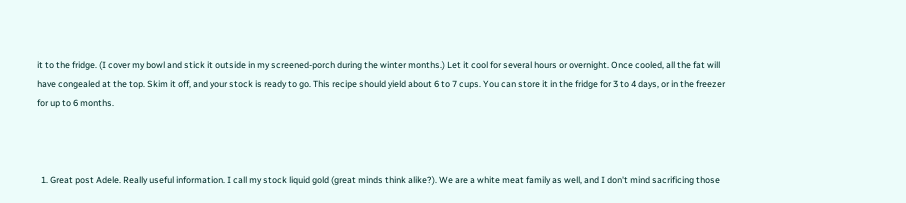it to the fridge. (I cover my bowl and stick it outside in my screened-porch during the winter months.) Let it cool for several hours or overnight. Once cooled, all the fat will have congealed at the top. Skim it off, and your stock is ready to go. This recipe should yield about 6 to 7 cups. You can store it in the fridge for 3 to 4 days, or in the freezer for up to 6 months.



  1. Great post Adele. Really useful information. I call my stock liquid gold (great minds think alike?). We are a white meat family as well, and I don't mind sacrificing those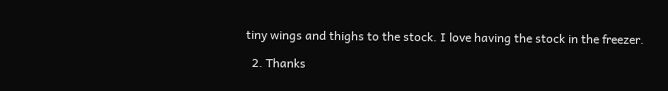tiny wings and thighs to the stock. I love having the stock in the freezer.

  2. Thanks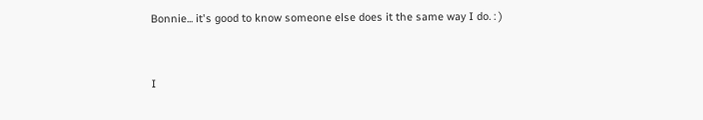Bonnie... it's good to know someone else does it the same way I do. : )


I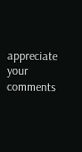appreciate your comments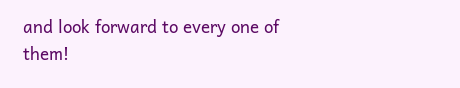and look forward to every one of them!